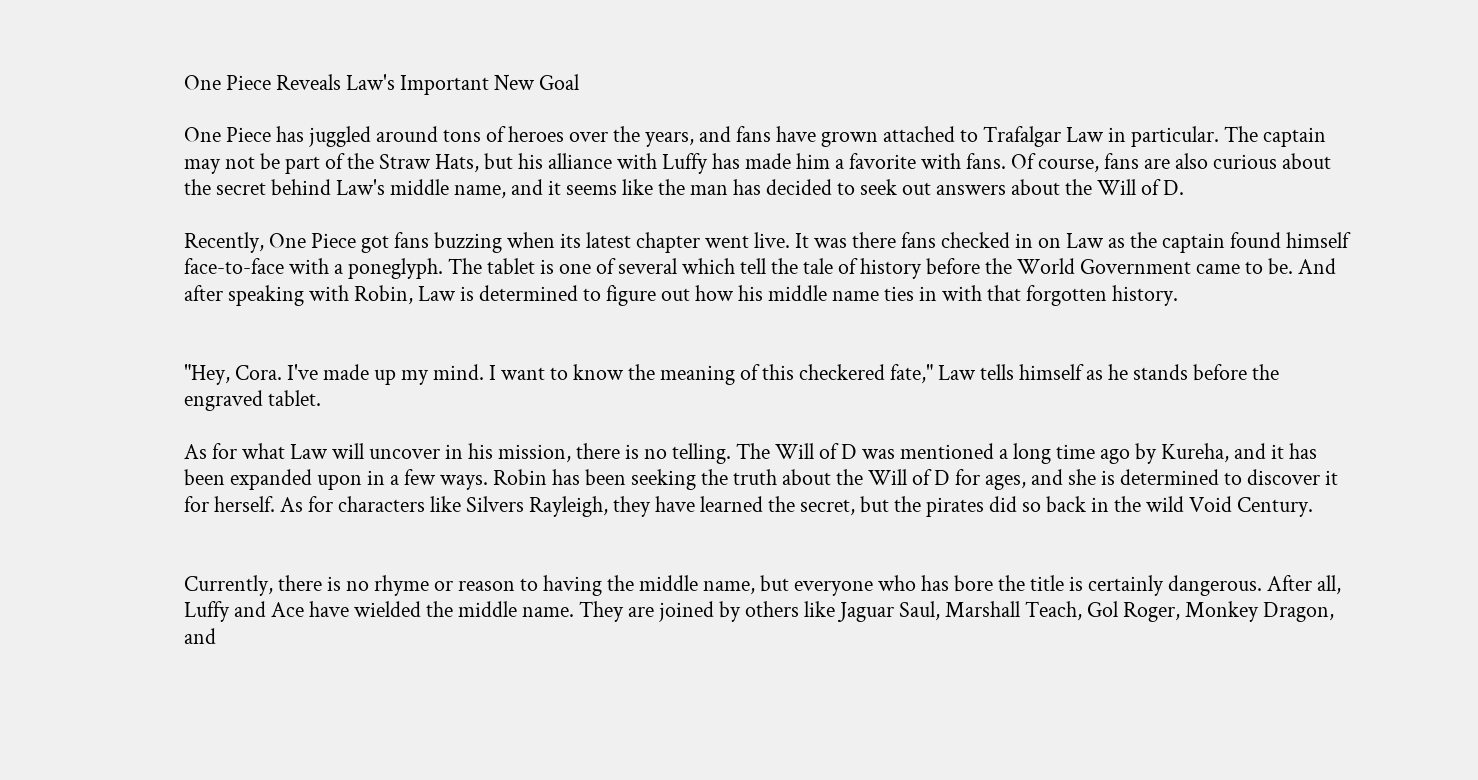One Piece Reveals Law's Important New Goal

One Piece has juggled around tons of heroes over the years, and fans have grown attached to Trafalgar Law in particular. The captain may not be part of the Straw Hats, but his alliance with Luffy has made him a favorite with fans. Of course, fans are also curious about the secret behind Law's middle name, and it seems like the man has decided to seek out answers about the Will of D.

Recently, One Piece got fans buzzing when its latest chapter went live. It was there fans checked in on Law as the captain found himself face-to-face with a poneglyph. The tablet is one of several which tell the tale of history before the World Government came to be. And after speaking with Robin, Law is determined to figure out how his middle name ties in with that forgotten history.


"Hey, Cora. I've made up my mind. I want to know the meaning of this checkered fate," Law tells himself as he stands before the engraved tablet.

As for what Law will uncover in his mission, there is no telling. The Will of D was mentioned a long time ago by Kureha, and it has been expanded upon in a few ways. Robin has been seeking the truth about the Will of D for ages, and she is determined to discover it for herself. As for characters like Silvers Rayleigh, they have learned the secret, but the pirates did so back in the wild Void Century.


Currently, there is no rhyme or reason to having the middle name, but everyone who has bore the title is certainly dangerous. After all, Luffy and Ace have wielded the middle name. They are joined by others like Jaguar Saul, Marshall Teach, Gol Roger, Monkey Dragon, and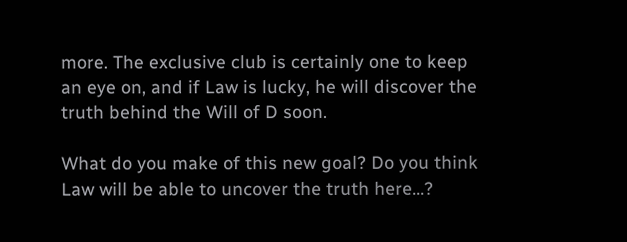more. The exclusive club is certainly one to keep an eye on, and if Law is lucky, he will discover the truth behind the Will of D soon.

What do you make of this new goal? Do you think Law will be able to uncover the truth here...?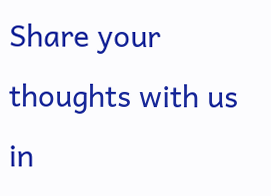Share your thoughts with us in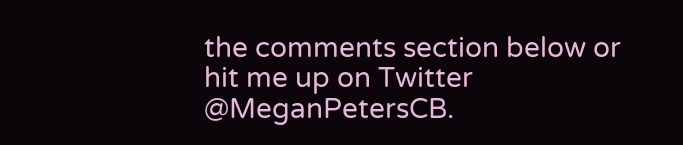the comments section below or hit me up on Twitter @MeganPetersCB.